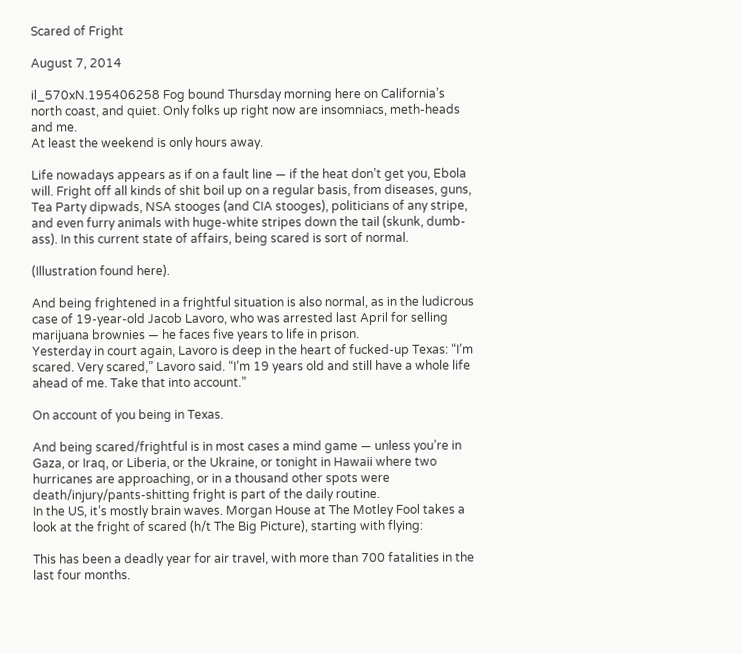Scared of Fright

August 7, 2014

il_570xN.195406258 Fog bound Thursday morning here on California’s north coast, and quiet. Only folks up right now are insomniacs, meth-heads and me.
At least the weekend is only hours away.

Life nowadays appears as if on a fault line — if the heat don’t get you, Ebola will. Fright off all kinds of shit boil up on a regular basis, from diseases, guns, Tea Party dipwads, NSA stooges (and CIA stooges), politicians of any stripe, and even furry animals with huge-white stripes down the tail (skunk, dumb-ass). In this current state of affairs, being scared is sort of normal.

(Illustration found here).

And being frightened in a frightful situation is also normal, as in the ludicrous case of 19-year-old Jacob Lavoro, who was arrested last April for selling marijuana brownies — he faces five years to life in prison.
Yesterday in court again, Lavoro is deep in the heart of fucked-up Texas: “I’m scared. Very scared,” Lavoro said. “I’m 19 years old and still have a whole life ahead of me. Take that into account.”

On account of you being in Texas.

And being scared/frightful is in most cases a mind game — unless you’re in Gaza, or Iraq, or Liberia, or the Ukraine, or tonight in Hawaii where two hurricanes are approaching, or in a thousand other spots were death/injury/pants-shitting fright is part of the daily routine.
In the US, it’s mostly brain waves. Morgan House at The Motley Fool takes a look at the fright of scared (h/t The Big Picture), starting with flying:

This has been a deadly year for air travel, with more than 700 fatalities in the last four months.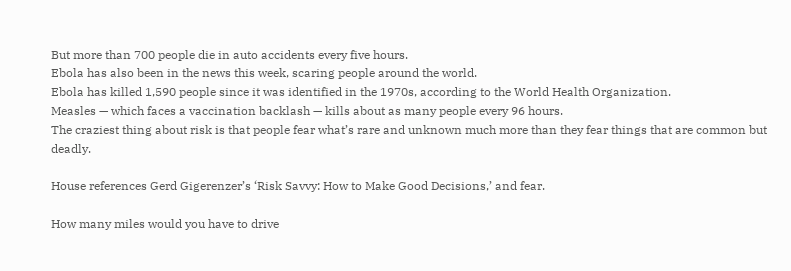But more than 700 people die in auto accidents every five hours.
Ebola has also been in the news this week, scaring people around the world.
Ebola has killed 1,590 people since it was identified in the 1970s, according to the World Health Organization.
Measles — which faces a vaccination backlash — kills about as many people every 96 hours.
The craziest thing about risk is that people fear what’s rare and unknown much more than they fear things that are common but deadly.

House references Gerd Gigerenzer’s ‘Risk Savvy: How to Make Good Decisions,’ and fear.

How many miles would you have to drive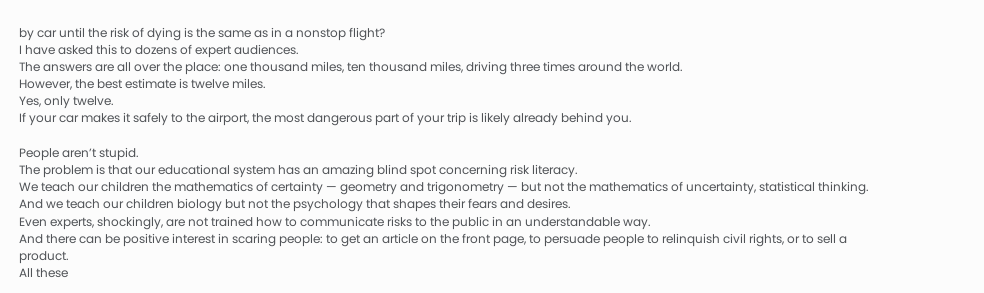by car until the risk of dying is the same as in a nonstop flight?
I have asked this to dozens of expert audiences.
The answers are all over the place: one thousand miles, ten thousand miles, driving three times around the world.
However, the best estimate is twelve miles.
Yes, only twelve.
If your car makes it safely to the airport, the most dangerous part of your trip is likely already behind you.

People aren’t stupid.
The problem is that our educational system has an amazing blind spot concerning risk literacy.
We teach our children the mathematics of certainty — geometry and trigonometry — but not the mathematics of uncertainty, statistical thinking.
And we teach our children biology but not the psychology that shapes their fears and desires.
Even experts, shockingly, are not trained how to communicate risks to the public in an understandable way.
And there can be positive interest in scaring people: to get an article on the front page, to persuade people to relinquish civil rights, or to sell a product.
All these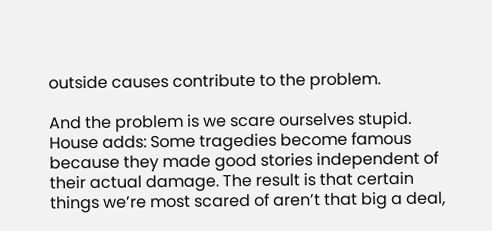outside causes contribute to the problem.

And the problem is we scare ourselves stupid. House adds: Some tragedies become famous because they made good stories independent of their actual damage. The result is that certain things we’re most scared of aren’t that big a deal,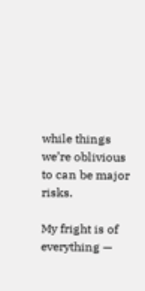while things we’re oblivious to can be major risks.

My fright is of everything —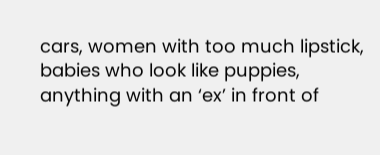cars, women with too much lipstick, babies who look like puppies, anything with an ‘ex’ in front of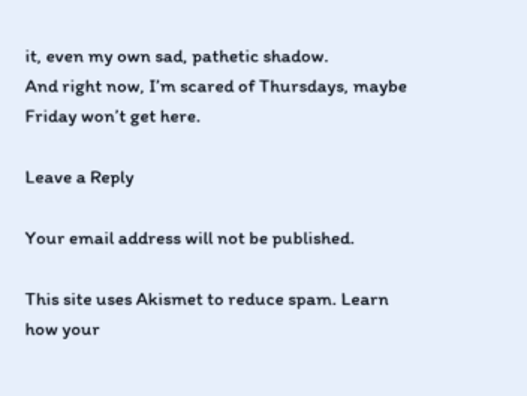it, even my own sad, pathetic shadow.
And right now, I’m scared of Thursdays, maybe Friday won’t get here.

Leave a Reply

Your email address will not be published.

This site uses Akismet to reduce spam. Learn how your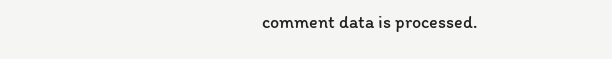comment data is processed.